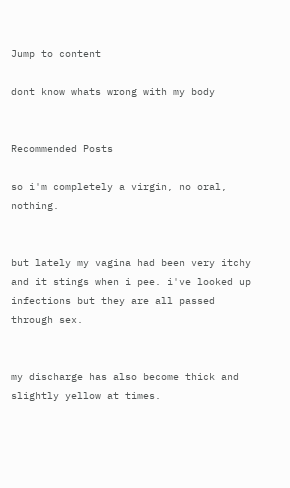Jump to content

dont know whats wrong with my body


Recommended Posts

so i'm completely a virgin, no oral, nothing.


but lately my vagina had been very itchy and it stings when i pee. i've looked up infections but they are all passed through sex.


my discharge has also become thick and slightly yellow at times.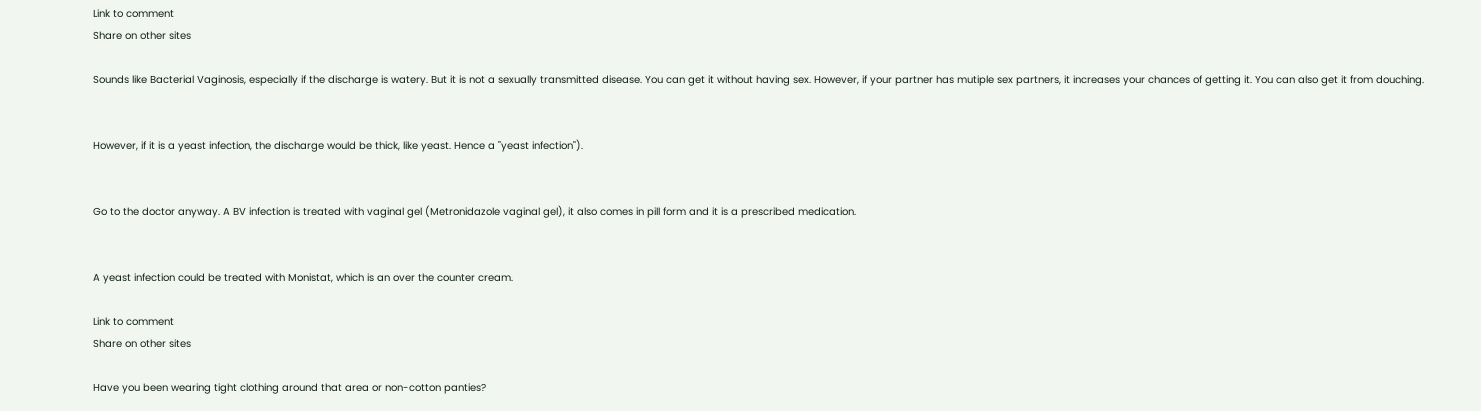Link to comment
Share on other sites

Sounds like Bacterial Vaginosis, especially if the discharge is watery. But it is not a sexually transmitted disease. You can get it without having sex. However, if your partner has mutiple sex partners, it increases your chances of getting it. You can also get it from douching.


However, if it is a yeast infection, the discharge would be thick, like yeast. Hence a "yeast infection").


Go to the doctor anyway. A BV infection is treated with vaginal gel (Metronidazole vaginal gel), it also comes in pill form and it is a prescribed medication.


A yeast infection could be treated with Monistat, which is an over the counter cream.

Link to comment
Share on other sites

Have you been wearing tight clothing around that area or non-cotton panties?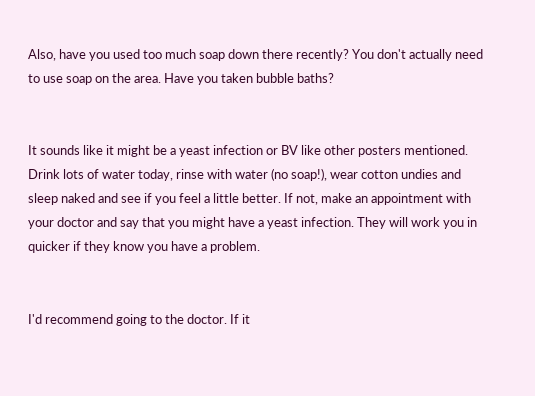Also, have you used too much soap down there recently? You don't actually need to use soap on the area. Have you taken bubble baths?


It sounds like it might be a yeast infection or BV like other posters mentioned. Drink lots of water today, rinse with water (no soap!), wear cotton undies and sleep naked and see if you feel a little better. If not, make an appointment with your doctor and say that you might have a yeast infection. They will work you in quicker if they know you have a problem.


I'd recommend going to the doctor. If it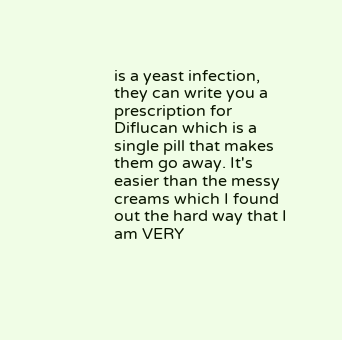is a yeast infection, they can write you a prescription for Diflucan which is a single pill that makes them go away. It's easier than the messy creams which I found out the hard way that I am VERY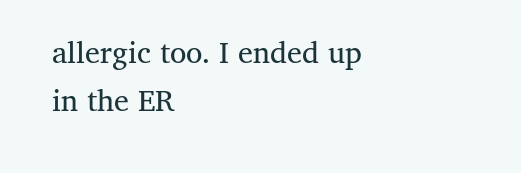allergic too. I ended up in the ER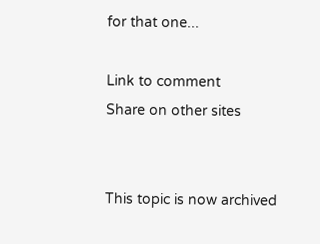for that one...

Link to comment
Share on other sites


This topic is now archived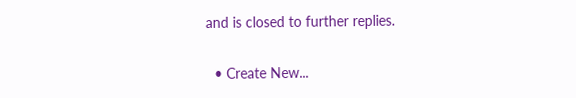and is closed to further replies.

  • Create New...